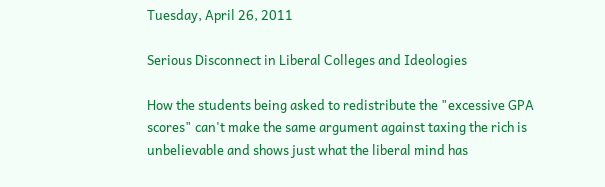Tuesday, April 26, 2011

Serious Disconnect in Liberal Colleges and Ideologies

How the students being asked to redistribute the "excessive GPA scores" can't make the same argument against taxing the rich is unbelievable and shows just what the liberal mind has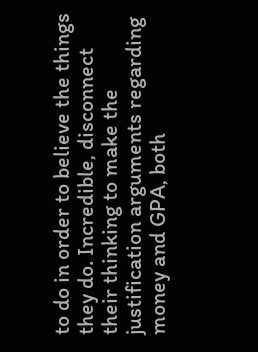to do in order to believe the things they do. Incredible, disconnect their thinking to make the justification arguments regarding money and GPA, both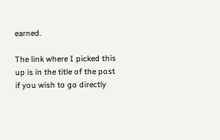earned.

The link where I picked this up is in the title of the post if you wish to go directly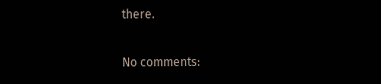there.

No comments: